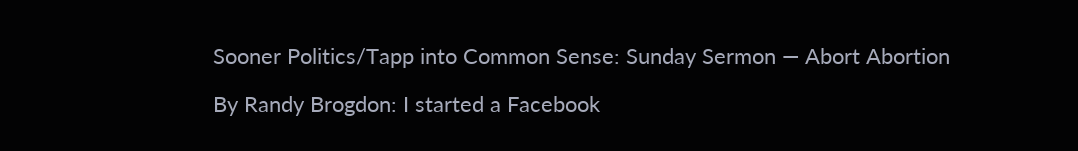Sooner Politics/Tapp into Common Sense: Sunday Sermon — Abort Abortion

By Randy Brogdon: I started a Facebook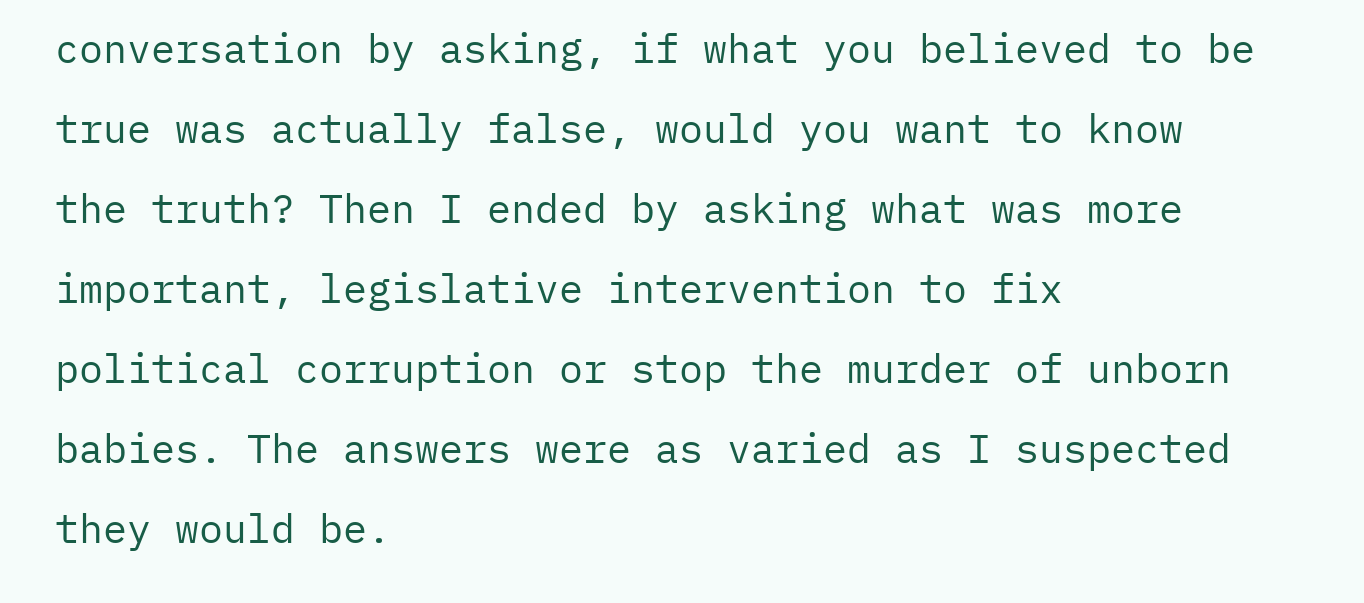conversation by asking, if what you believed to be true was actually false, would you want to know the truth? Then I ended by asking what was more important, legislative intervention to fix political corruption or stop the murder of unborn babies. The answers were as varied as I suspected they would be.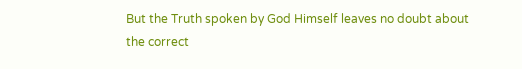But the Truth spoken by God Himself leaves no doubt about the correct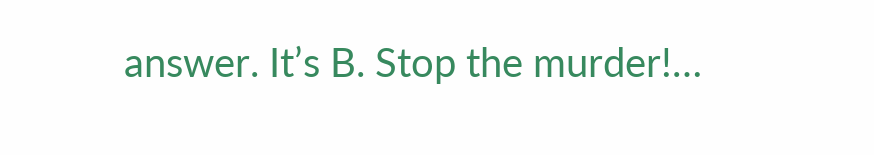answer. It’s B. Stop the murder!…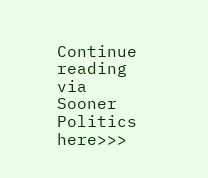Continue reading via Sooner Politics here>>>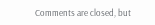Comments are closed, but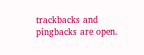trackbacks and pingbacks are open.